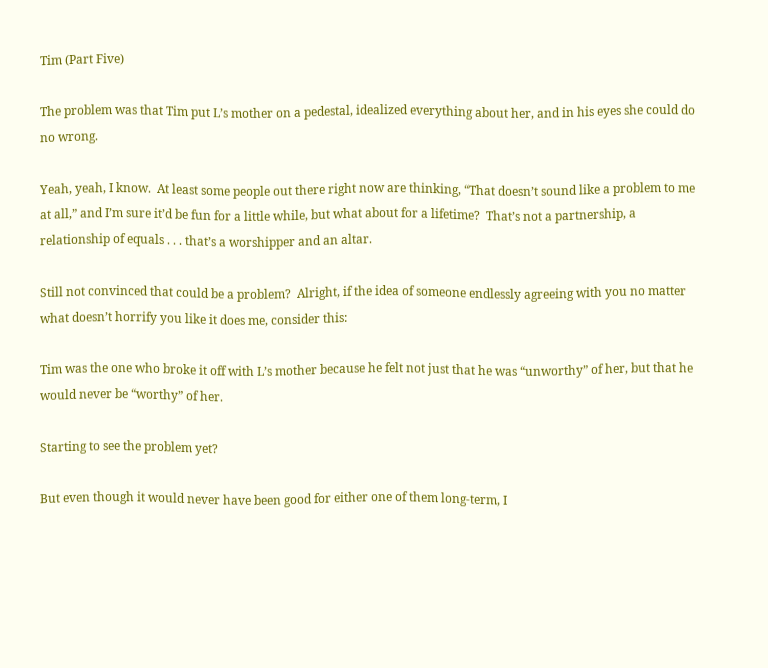Tim (Part Five)

The problem was that Tim put L’s mother on a pedestal, idealized everything about her, and in his eyes she could do no wrong.

Yeah, yeah, I know.  At least some people out there right now are thinking, “That doesn’t sound like a problem to me at all,” and I’m sure it’d be fun for a little while, but what about for a lifetime?  That’s not a partnership, a relationship of equals . . . that’s a worshipper and an altar.

Still not convinced that could be a problem?  Alright, if the idea of someone endlessly agreeing with you no matter what doesn’t horrify you like it does me, consider this:

Tim was the one who broke it off with L’s mother because he felt not just that he was “unworthy” of her, but that he would never be “worthy” of her.

Starting to see the problem yet?

But even though it would never have been good for either one of them long-term, I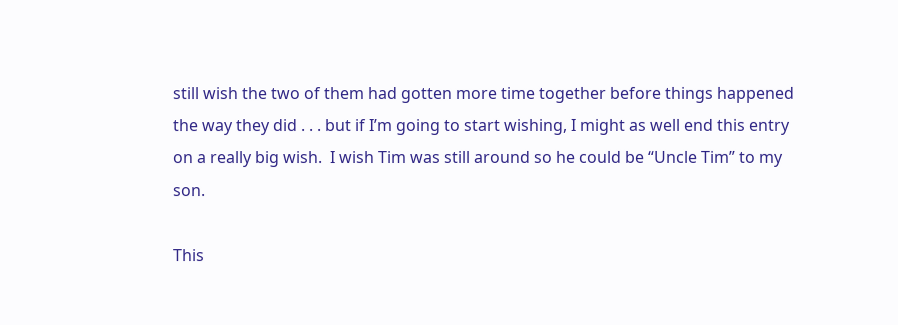still wish the two of them had gotten more time together before things happened the way they did . . . but if I’m going to start wishing, I might as well end this entry on a really big wish.  I wish Tim was still around so he could be “Uncle Tim” to my son.

This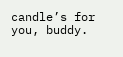candle’s for you, buddy.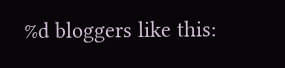%d bloggers like this: